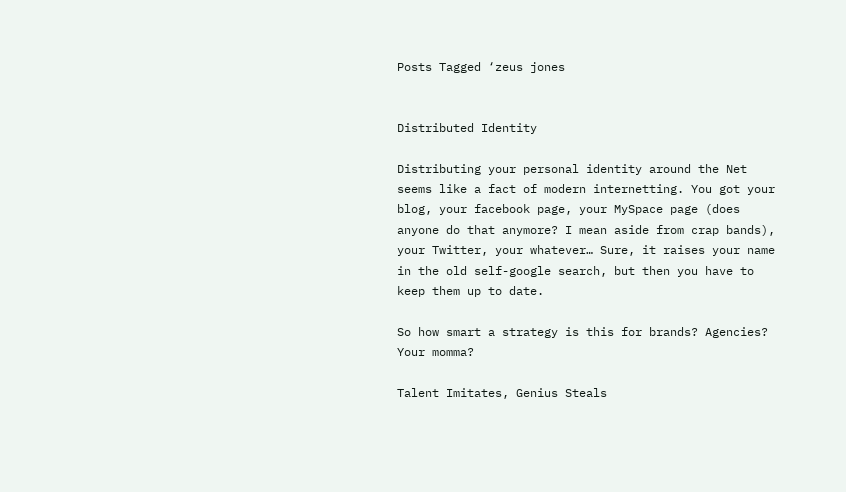Posts Tagged ‘zeus jones


Distributed Identity

Distributing your personal identity around the Net seems like a fact of modern internetting. You got your blog, your facebook page, your MySpace page (does anyone do that anymore? I mean aside from crap bands), your Twitter, your whatever… Sure, it raises your name in the old self-google search, but then you have to keep them up to date.

So how smart a strategy is this for brands? Agencies? Your momma?

Talent Imitates, Genius Steals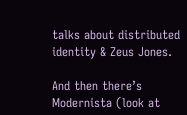talks about distributed identity & Zeus Jones.

And then there’s Modernista (look at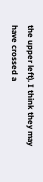the upper left). I think they may have crossed a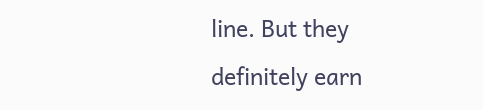line. But they definitely earn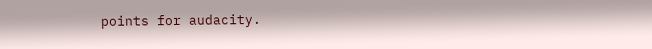points for audacity.